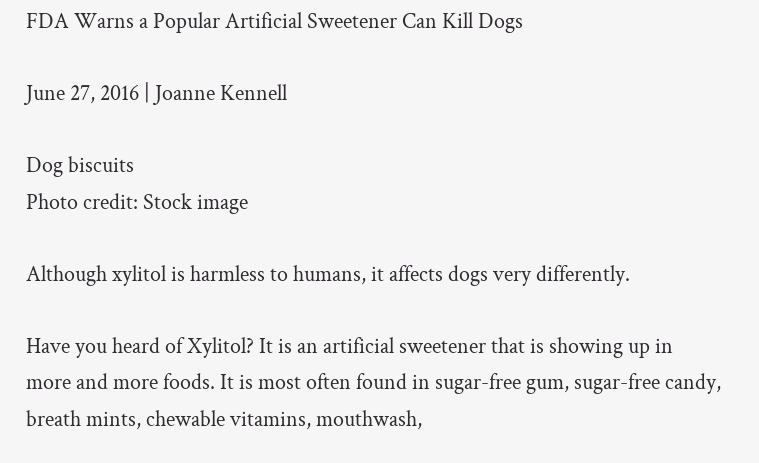FDA Warns a Popular Artificial Sweetener Can Kill Dogs

June 27, 2016 | Joanne Kennell

Dog biscuits
Photo credit: Stock image

Although xylitol is harmless to humans, it affects dogs very differently.

Have you heard of Xylitol? It is an artificial sweetener that is showing up in more and more foods. It is most often found in sugar-free gum, sugar-free candy, breath mints, chewable vitamins, mouthwash,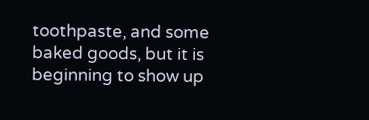toothpaste, and some baked goods, but it is beginning to show up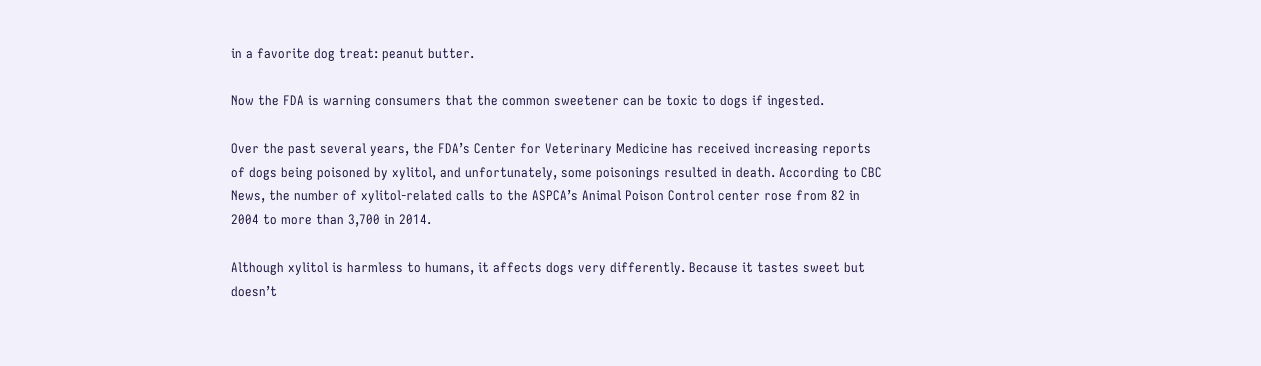in a favorite dog treat: peanut butter.

Now the FDA is warning consumers that the common sweetener can be toxic to dogs if ingested.

Over the past several years, the FDA’s Center for Veterinary Medicine has received increasing reports of dogs being poisoned by xylitol, and unfortunately, some poisonings resulted in death. According to CBC News, the number of xylitol-related calls to the ASPCA’s Animal Poison Control center rose from 82 in 2004 to more than 3,700 in 2014.

Although xylitol is harmless to humans, it affects dogs very differently. Because it tastes sweet but doesn’t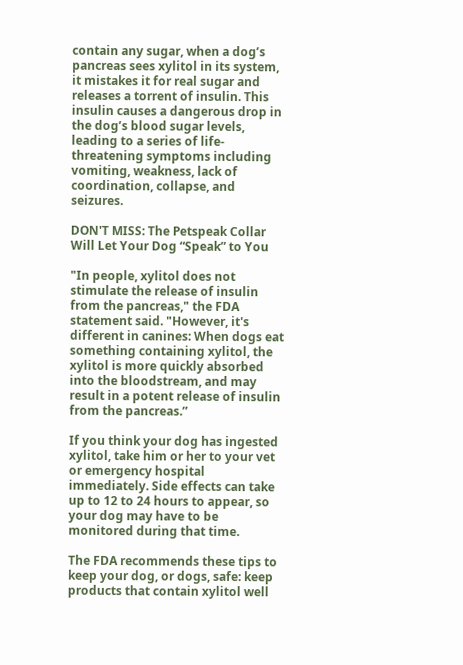contain any sugar, when a dog’s pancreas sees xylitol in its system, it mistakes it for real sugar and releases a torrent of insulin. This insulin causes a dangerous drop in the dog’s blood sugar levels, leading to a series of life-threatening symptoms including vomiting, weakness, lack of coordination, collapse, and seizures.

DON'T MISS: The Petspeak Collar Will Let Your Dog “Speak” to You

"In people, xylitol does not stimulate the release of insulin from the pancreas," the FDA statement said. "However, it's different in canines: When dogs eat something containing xylitol, the xylitol is more quickly absorbed into the bloodstream, and may result in a potent release of insulin from the pancreas.”

If you think your dog has ingested xylitol, take him or her to your vet or emergency hospital immediately. Side effects can take up to 12 to 24 hours to appear, so your dog may have to be monitored during that time.

The FDA recommends these tips to keep your dog, or dogs, safe: keep products that contain xylitol well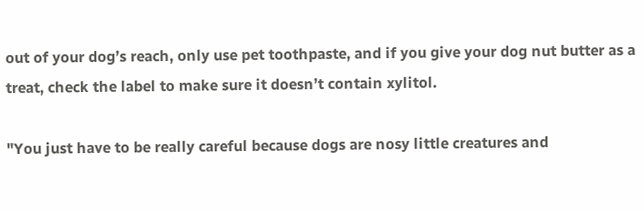out of your dog’s reach, only use pet toothpaste, and if you give your dog nut butter as a treat, check the label to make sure it doesn’t contain xylitol.

"You just have to be really careful because dogs are nosy little creatures and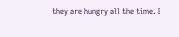they are hungry all the time. I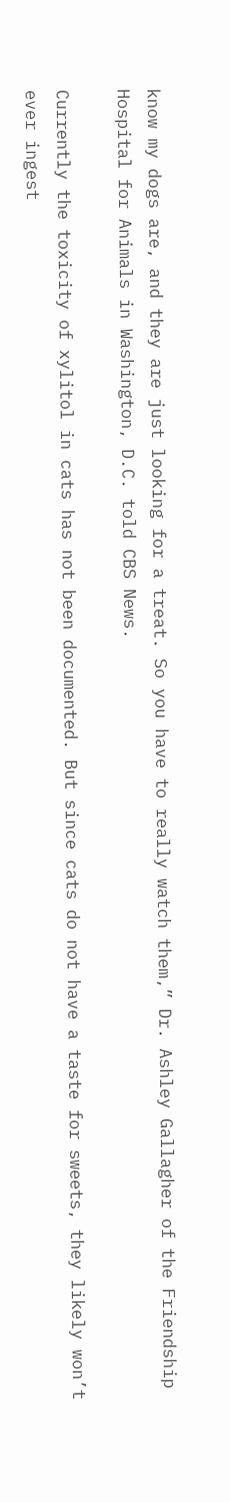know my dogs are, and they are just looking for a treat. So you have to really watch them,” Dr. Ashley Gallagher of the Friendship Hospital for Animals in Washington, D.C. told CBS News.

Currently the toxicity of xylitol in cats has not been documented. But since cats do not have a taste for sweets, they likely won’t ever ingest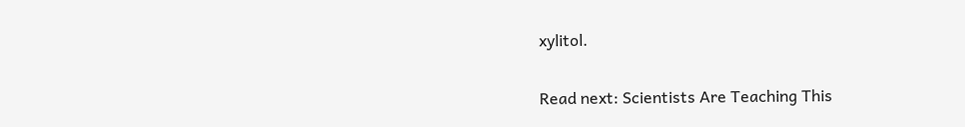xylitol.

Read next: Scientists Are Teaching This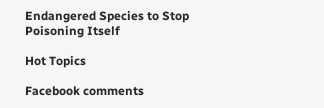Endangered Species to Stop Poisoning Itself

Hot Topics

Facebook comments